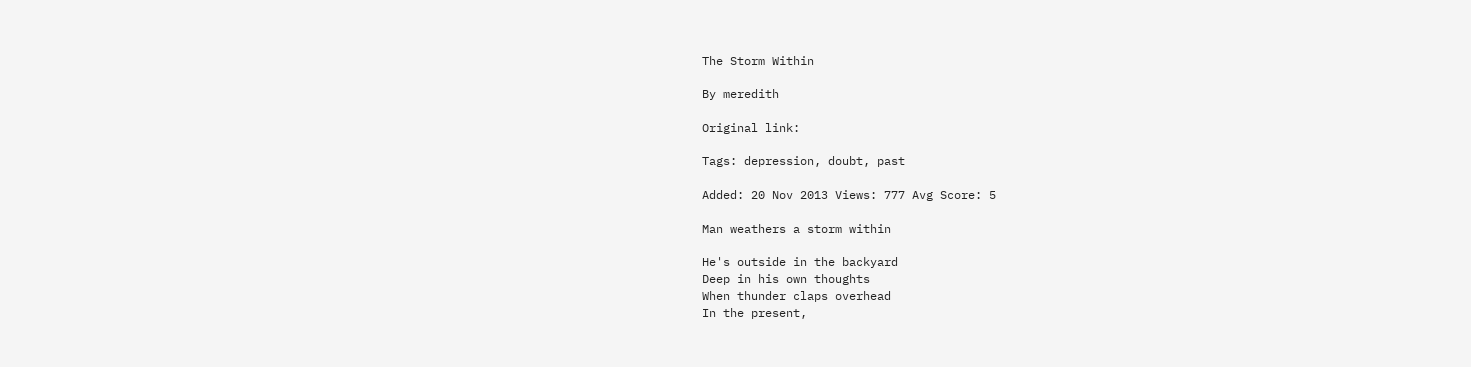The Storm Within

By meredith

Original link:

Tags: depression, doubt, past

Added: 20 Nov 2013 Views: 777 Avg Score: 5

Man weathers a storm within

He's outside in the backyard
Deep in his own thoughts
When thunder claps overhead
In the present,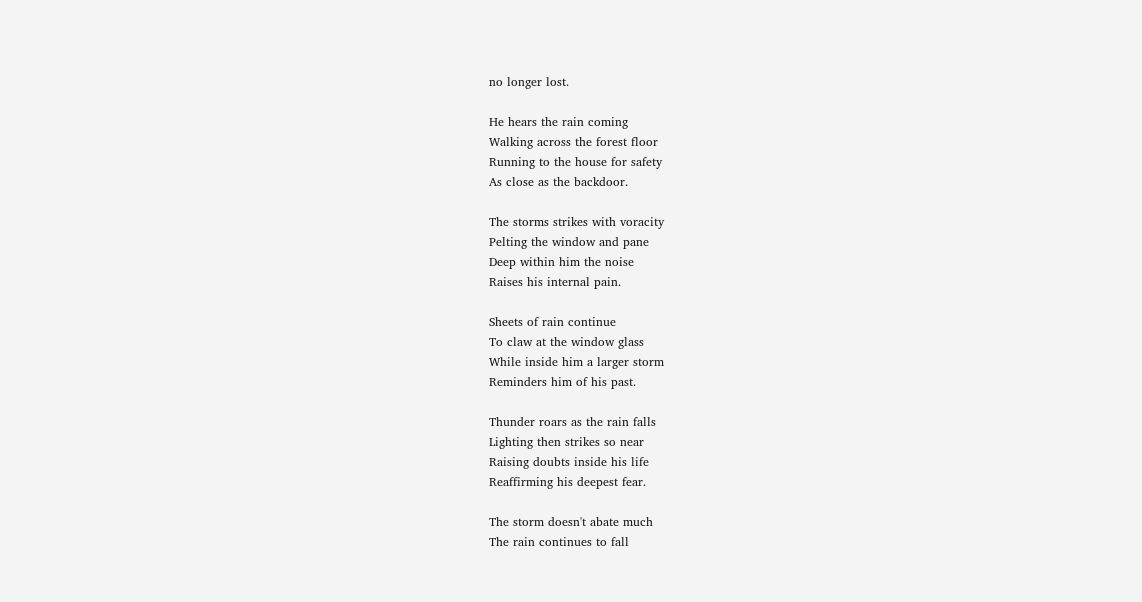no longer lost.

He hears the rain coming
Walking across the forest floor
Running to the house for safety
As close as the backdoor.

The storms strikes with voracity
Pelting the window and pane
Deep within him the noise
Raises his internal pain.

Sheets of rain continue
To claw at the window glass
While inside him a larger storm
Reminders him of his past.

Thunder roars as the rain falls
Lighting then strikes so near
Raising doubts inside his life
Reaffirming his deepest fear.

The storm doesn't abate much
The rain continues to fall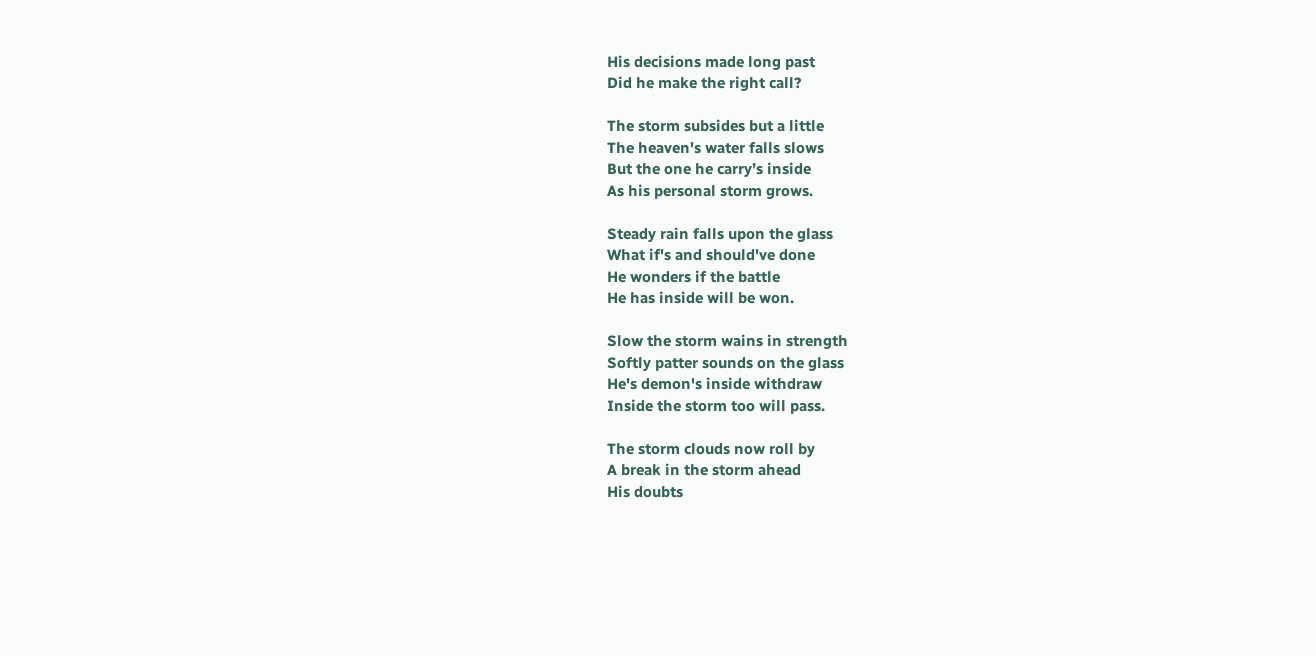His decisions made long past
Did he make the right call?

The storm subsides but a little
The heaven's water falls slows
But the one he carry’s inside
As his personal storm grows.

Steady rain falls upon the glass
What if's and should've done
He wonders if the battle
He has inside will be won.

Slow the storm wains in strength
Softly patter sounds on the glass
He's demon's inside withdraw
Inside the storm too will pass.

The storm clouds now roll by
A break in the storm ahead
His doubts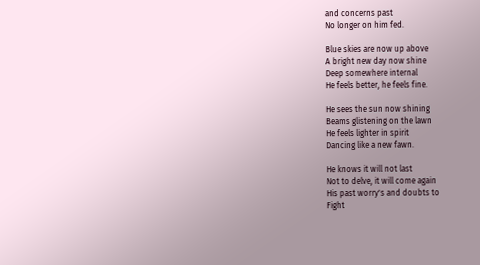and concerns past
No longer on him fed.

Blue skies are now up above
A bright new day now shine
Deep somewhere internal
He feels better, he feels fine.

He sees the sun now shining
Beams glistening on the lawn
He feels lighter in spirit
Dancing like a new fawn.

He knows it will not last
Not to delve, it will come again
His past worry's and doubts to
Fight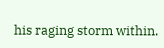his raging storm within.